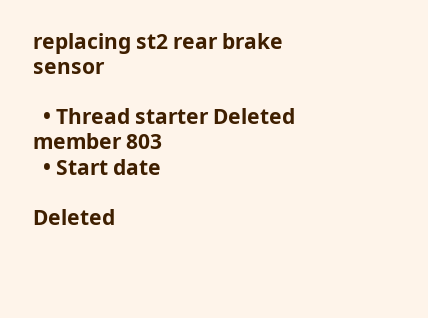replacing st2 rear brake sensor

  • Thread starter Deleted member 803
  • Start date

Deleted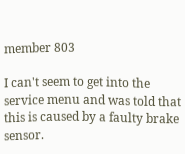member 803

I can't seem to get into the service menu and was told that this is caused by a faulty brake sensor.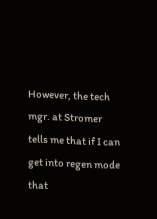However, the tech mgr. at Stromer tells me that if I can get into regen mode that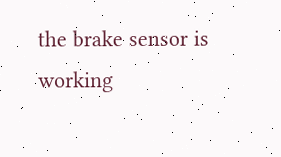the brake sensor is working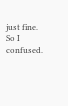just fine. So I confused.